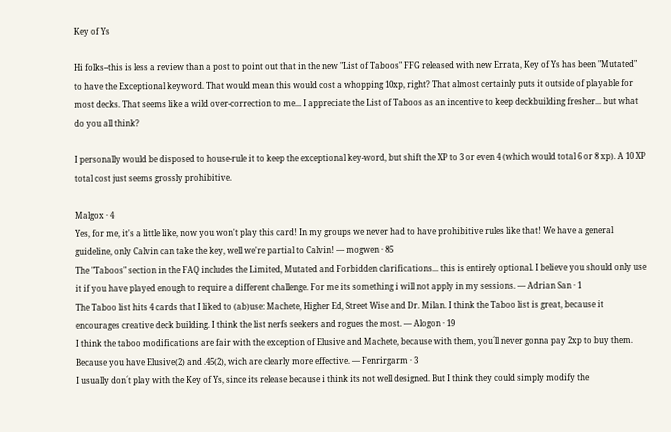Key of Ys

Hi folks--this is less a review than a post to point out that in the new "List of Taboos" FFG released with new Errata, Key of Ys has been "Mutated" to have the Exceptional keyword. That would mean this would cost a whopping 10xp, right? That almost certainly puts it outside of playable for most decks. That seems like a wild over-correction to me... I appreciate the List of Taboos as an incentive to keep deckbuilding fresher... but what do you all think?

I personally would be disposed to house-rule it to keep the exceptional key-word, but shift the XP to 3 or even 4 (which would total 6 or 8 xp). A 10 XP total cost just seems grossly prohibitive.

Malgox · 4
Yes, for me, it's a little like, now you won't play this card! In my groups we never had to have prohibitive rules like that! We have a general guideline, only Calvin can take the key, well we're partial to Calvin! — mogwen · 85
The "Taboos" section in the FAQ includes the Limited, Mutated and Forbidden clarifications... this is entirely optional. I believe you should only use it if you have played enough to require a different challenge. For me its something i will not apply in my sessions. — Adrian San · 1
The Taboo list hits 4 cards that I liked to (ab)use: Machete, Higher Ed, Street Wise and Dr. Milan. I think the Taboo list is great, because it encourages creative deck building. I think the list nerfs seekers and rogues the most. — Alogon · 19
I think the taboo modifications are fair with the exception of Elusive and Machete, because with them, you´ll never gonna pay 2xp to buy them. Because you have Elusive(2) and .45(2), wich are clearly more effective. — Fenrirgarm · 3
I usually don´t play with the Key of Ys, since its release because i think its not well designed. But I think they could simply modify the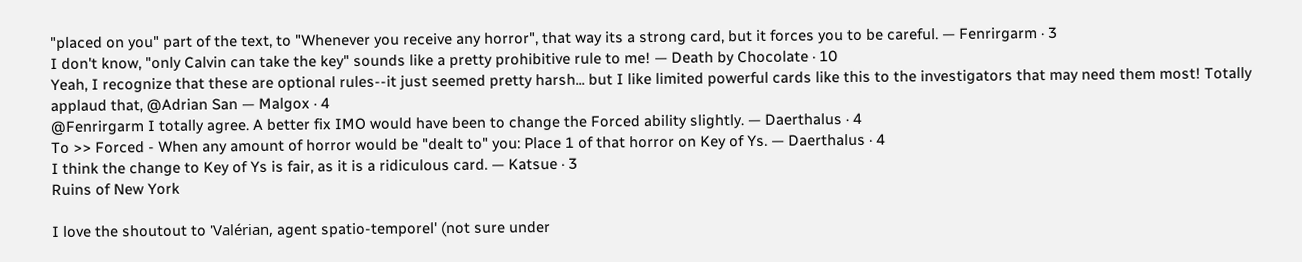"placed on you" part of the text, to "Whenever you receive any horror", that way its a strong card, but it forces you to be careful. — Fenrirgarm · 3
I don't know, "only Calvin can take the key" sounds like a pretty prohibitive rule to me! — Death by Chocolate · 10
Yeah, I recognize that these are optional rules--it just seemed pretty harsh... but I like limited powerful cards like this to the investigators that may need them most! Totally applaud that, @Adrian San — Malgox · 4
@Fenrirgarm I totally agree. A better fix IMO would have been to change the Forced ability slightly. — Daerthalus · 4
To >> Forced - When any amount of horror would be "dealt to" you: Place 1 of that horror on Key of Ys. — Daerthalus · 4
I think the change to Key of Ys is fair, as it is a ridiculous card. — Katsue · 3
Ruins of New York

I love the shoutout to 'Valérian, agent spatio-temporel' (not sure under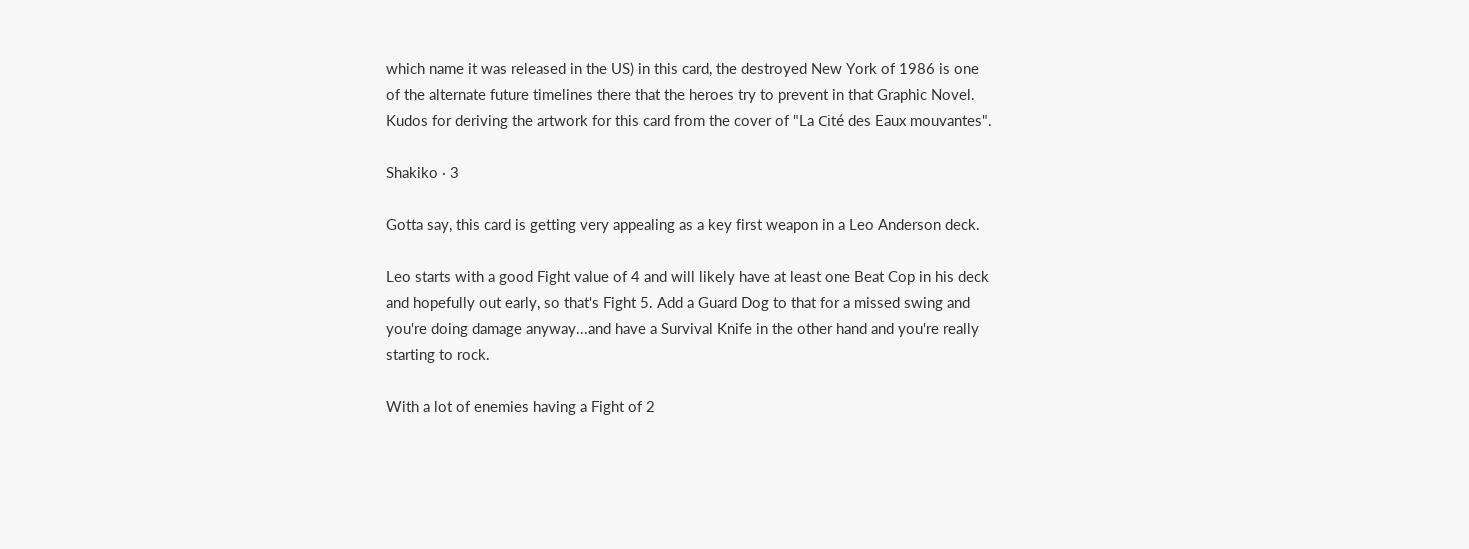which name it was released in the US) in this card, the destroyed New York of 1986 is one of the alternate future timelines there that the heroes try to prevent in that Graphic Novel. Kudos for deriving the artwork for this card from the cover of "La Cité des Eaux mouvantes".

Shakiko · 3

Gotta say, this card is getting very appealing as a key first weapon in a Leo Anderson deck.

Leo starts with a good Fight value of 4 and will likely have at least one Beat Cop in his deck and hopefully out early, so that's Fight 5. Add a Guard Dog to that for a missed swing and you're doing damage anyway...and have a Survival Knife in the other hand and you're really starting to rock.

With a lot of enemies having a Fight of 2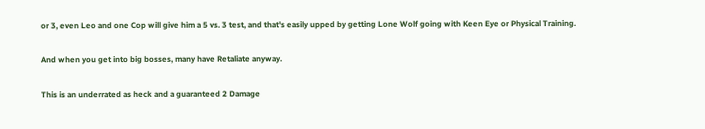or 3, even Leo and one Cop will give him a 5 vs. 3 test, and that's easily upped by getting Lone Wolf going with Keen Eye or Physical Training.

And when you get into big bosses, many have Retaliate anyway.

This is an underrated as heck and a guaranteed 2 Damage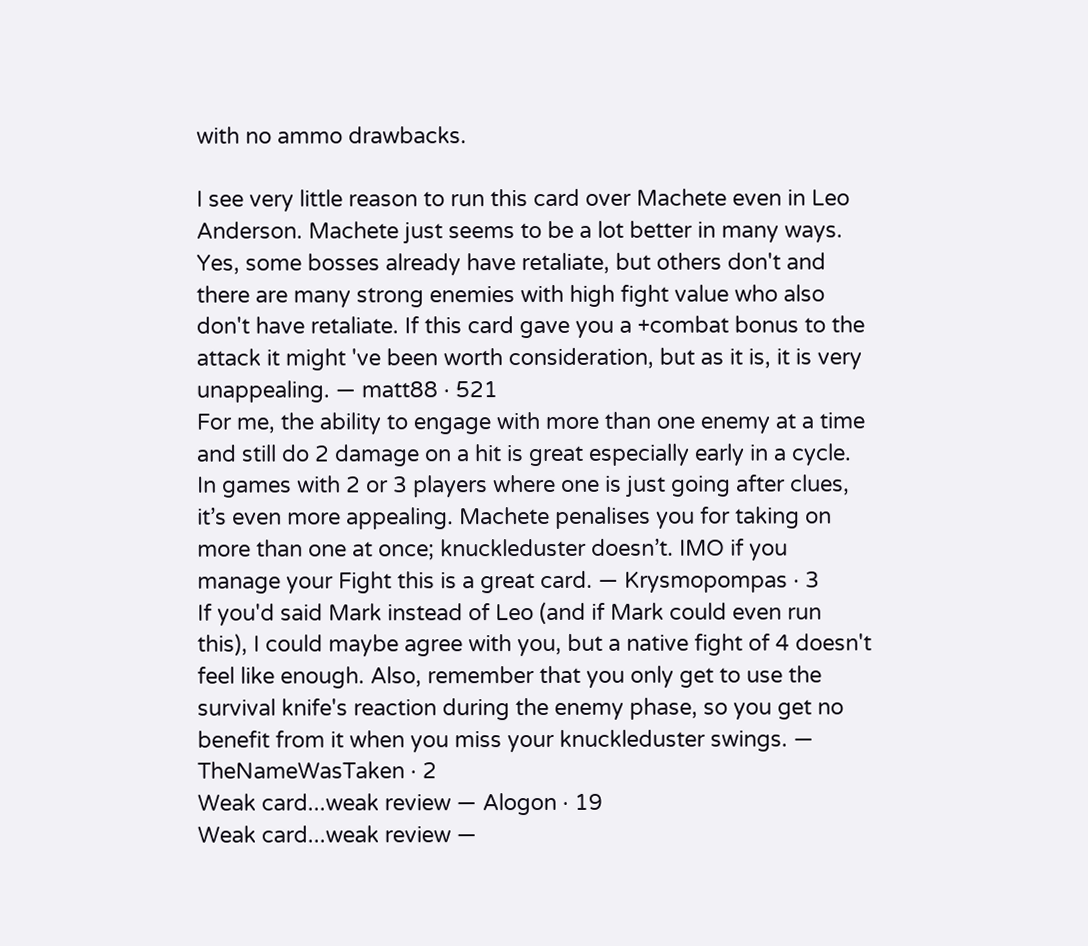with no ammo drawbacks.

I see very little reason to run this card over Machete even in Leo Anderson. Machete just seems to be a lot better in many ways. Yes, some bosses already have retaliate, but others don't and there are many strong enemies with high fight value who also don't have retaliate. If this card gave you a +combat bonus to the attack it might 've been worth consideration, but as it is, it is very unappealing. — matt88 · 521
For me, the ability to engage with more than one enemy at a time and still do 2 damage on a hit is great especially early in a cycle. In games with 2 or 3 players where one is just going after clues, it’s even more appealing. Machete penalises you for taking on more than one at once; knuckleduster doesn’t. IMO if you manage your Fight this is a great card. — Krysmopompas · 3
If you'd said Mark instead of Leo (and if Mark could even run this), I could maybe agree with you, but a native fight of 4 doesn't feel like enough. Also, remember that you only get to use the survival knife's reaction during the enemy phase, so you get no benefit from it when you miss your knuckleduster swings. — TheNameWasTaken · 2
Weak card...weak review — Alogon · 19
Weak card...weak review —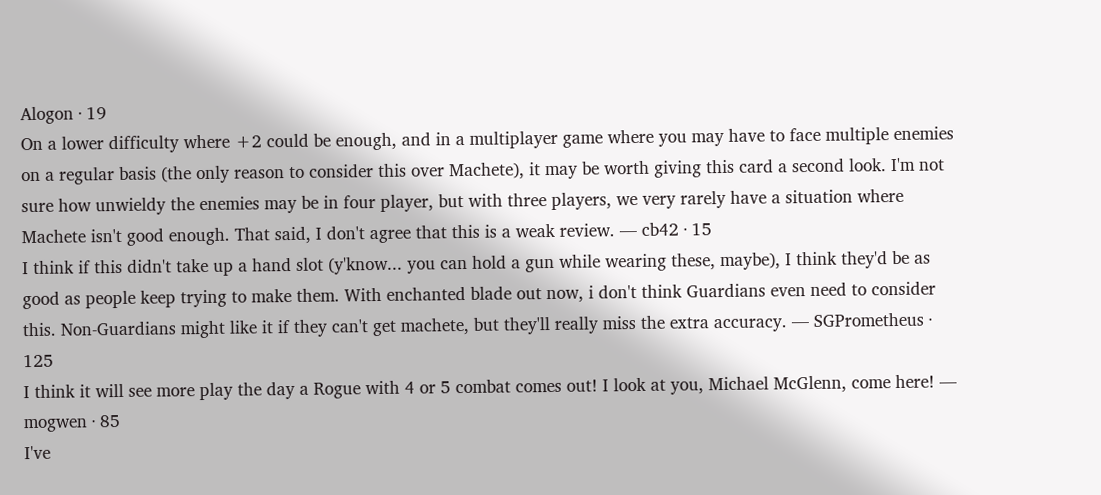Alogon · 19
On a lower difficulty where +2 could be enough, and in a multiplayer game where you may have to face multiple enemies on a regular basis (the only reason to consider this over Machete), it may be worth giving this card a second look. I'm not sure how unwieldy the enemies may be in four player, but with three players, we very rarely have a situation where Machete isn't good enough. That said, I don't agree that this is a weak review. — cb42 · 15
I think if this didn't take up a hand slot (y'know... you can hold a gun while wearing these, maybe), I think they'd be as good as people keep trying to make them. With enchanted blade out now, i don't think Guardians even need to consider this. Non-Guardians might like it if they can't get machete, but they'll really miss the extra accuracy. — SGPrometheus · 125
I think it will see more play the day a Rogue with 4 or 5 combat comes out! I look at you, Michael McGlenn, come here! — mogwen · 85
I've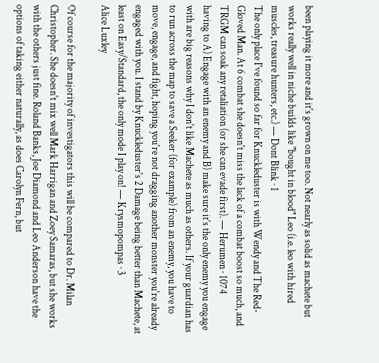been playing it more and it's grown on me too. Not nearly as solid as machete but works really well in niche builds like "bought in blood" Leo (i.e. leo with hired muscles, treasure hunters, etc.) — Dont Blink · 1
The only place I've found so far for Knuckleduster is with Wendy and The Red-Gloved Man. At 6 combat she doesn't miss the lack of a combat boost so much, and TRGM can soak any retaliation (or she can evade first). — Herumen · 1074
having to A) Engage with an enemy and B) make sure it's the only enemy you engage with are big reasons why I don't like Machete as much as others. If your guardian has to run across the map to save a Seeker (for example) from an enemy, you have to move, engage, and fight, hoping you're not dragging another monster you're already engaged with you. I stand by Knuckleduster's 2 Damage being better than Machete, at least on Easy/Standard, the only mode I play on! — Krysmopompas · 3
Alice Luxley

Of course for the majority of investigators this will be compared to Dr. Milan Christopher. She doesn't mix well Mark Harrigan and Zoey Samaras, but she works with the others just fine. Roland Banks, Joe Diamond and Leo Anderson have the options of taking either naturally, as does Carolyn Fern, but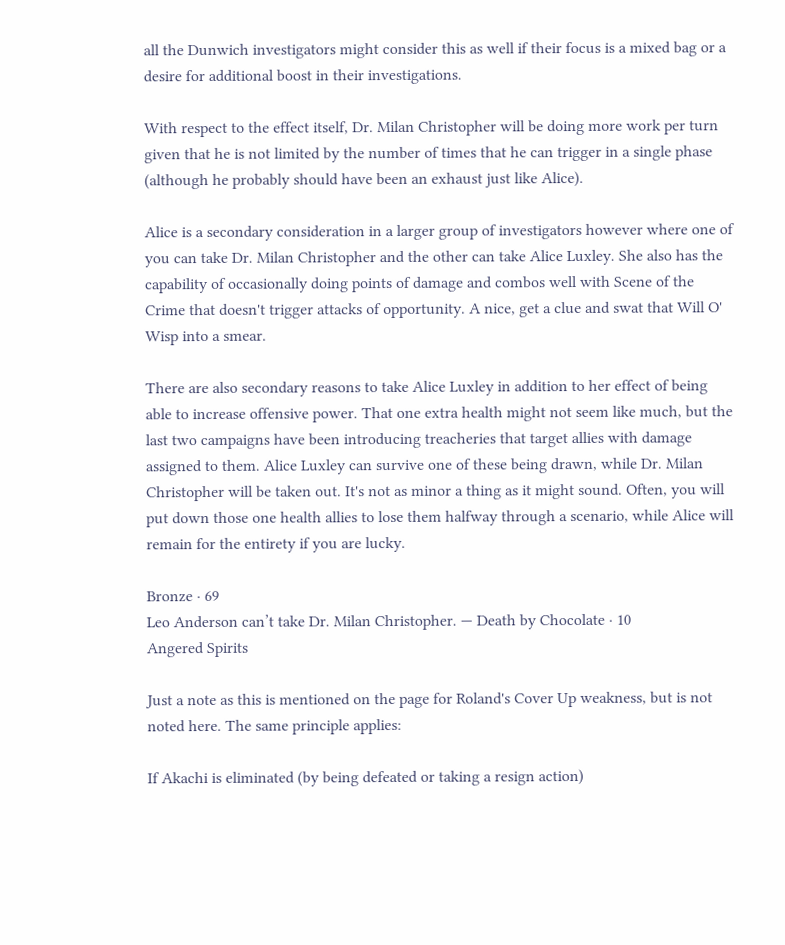all the Dunwich investigators might consider this as well if their focus is a mixed bag or a desire for additional boost in their investigations.

With respect to the effect itself, Dr. Milan Christopher will be doing more work per turn given that he is not limited by the number of times that he can trigger in a single phase (although he probably should have been an exhaust just like Alice).

Alice is a secondary consideration in a larger group of investigators however where one of you can take Dr. Milan Christopher and the other can take Alice Luxley. She also has the capability of occasionally doing points of damage and combos well with Scene of the Crime that doesn't trigger attacks of opportunity. A nice, get a clue and swat that Will O' Wisp into a smear.

There are also secondary reasons to take Alice Luxley in addition to her effect of being able to increase offensive power. That one extra health might not seem like much, but the last two campaigns have been introducing treacheries that target allies with damage assigned to them. Alice Luxley can survive one of these being drawn, while Dr. Milan Christopher will be taken out. It's not as minor a thing as it might sound. Often, you will put down those one health allies to lose them halfway through a scenario, while Alice will remain for the entirety if you are lucky.

Bronze · 69
Leo Anderson can’t take Dr. Milan Christopher. — Death by Chocolate · 10
Angered Spirits

Just a note as this is mentioned on the page for Roland's Cover Up weakness, but is not noted here. The same principle applies:

If Akachi is eliminated (by being defeated or taking a resign action)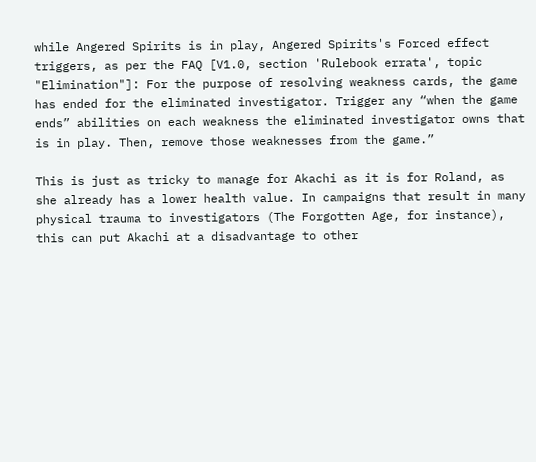while Angered Spirits is in play, Angered Spirits's Forced effect triggers, as per the FAQ [V1.0, section 'Rulebook errata', topic "Elimination"]: For the purpose of resolving weakness cards, the game has ended for the eliminated investigator. Trigger any “when the game ends” abilities on each weakness the eliminated investigator owns that is in play. Then, remove those weaknesses from the game.”

This is just as tricky to manage for Akachi as it is for Roland, as she already has a lower health value. In campaigns that result in many physical trauma to investigators (The Forgotten Age, for instance), this can put Akachi at a disadvantage to other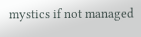mystics if not managed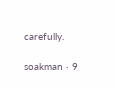carefully.

soakman · 9